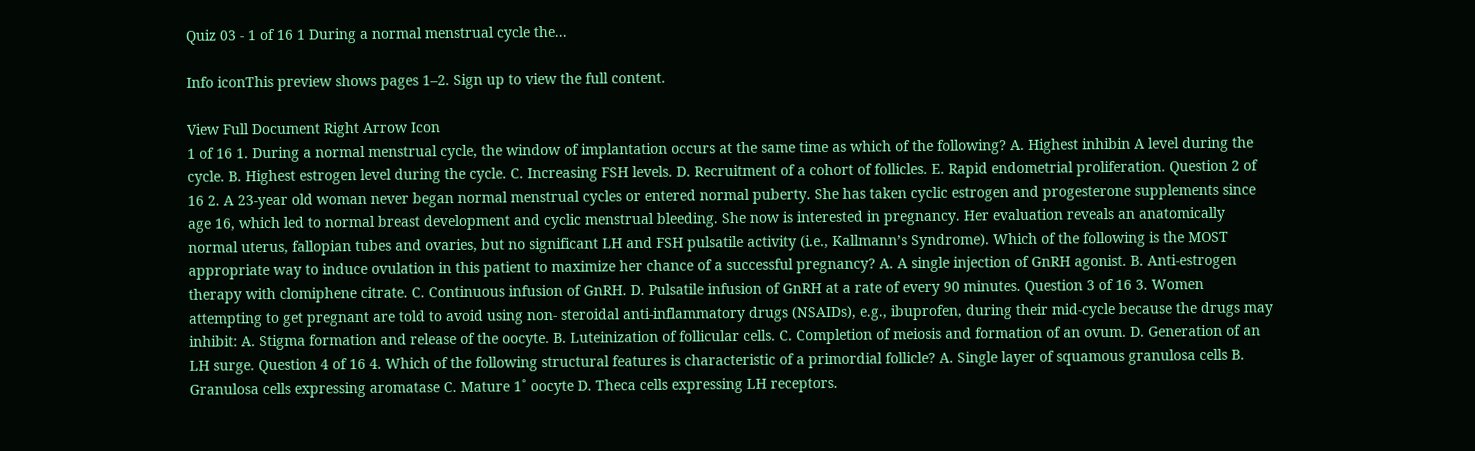Quiz 03 - 1 of 16 1 During a normal menstrual cycle the...

Info iconThis preview shows pages 1–2. Sign up to view the full content.

View Full Document Right Arrow Icon
1 of 16 1. During a normal menstrual cycle, the window of implantation occurs at the same time as which of the following? A. Highest inhibin A level during the cycle. B. Highest estrogen level during the cycle. C. Increasing FSH levels. D. Recruitment of a cohort of follicles. E. Rapid endometrial proliferation. Question 2 of 16 2. A 23-year old woman never began normal menstrual cycles or entered normal puberty. She has taken cyclic estrogen and progesterone supplements since age 16, which led to normal breast development and cyclic menstrual bleeding. She now is interested in pregnancy. Her evaluation reveals an anatomically normal uterus, fallopian tubes and ovaries, but no significant LH and FSH pulsatile activity (i.e., Kallmann’s Syndrome). Which of the following is the MOST appropriate way to induce ovulation in this patient to maximize her chance of a successful pregnancy? A. A single injection of GnRH agonist. B. Anti-estrogen therapy with clomiphene citrate. C. Continuous infusion of GnRH. D. Pulsatile infusion of GnRH at a rate of every 90 minutes. Question 3 of 16 3. Women attempting to get pregnant are told to avoid using non- steroidal anti-inflammatory drugs (NSAIDs), e.g., ibuprofen, during their mid-cycle because the drugs may inhibit: A. Stigma formation and release of the oocyte. B. Luteinization of follicular cells. C. Completion of meiosis and formation of an ovum. D. Generation of an LH surge. Question 4 of 16 4. Which of the following structural features is characteristic of a primordial follicle? A. Single layer of squamous granulosa cells B. Granulosa cells expressing aromatase C. Mature 1˚ oocyte D. Theca cells expressing LH receptors.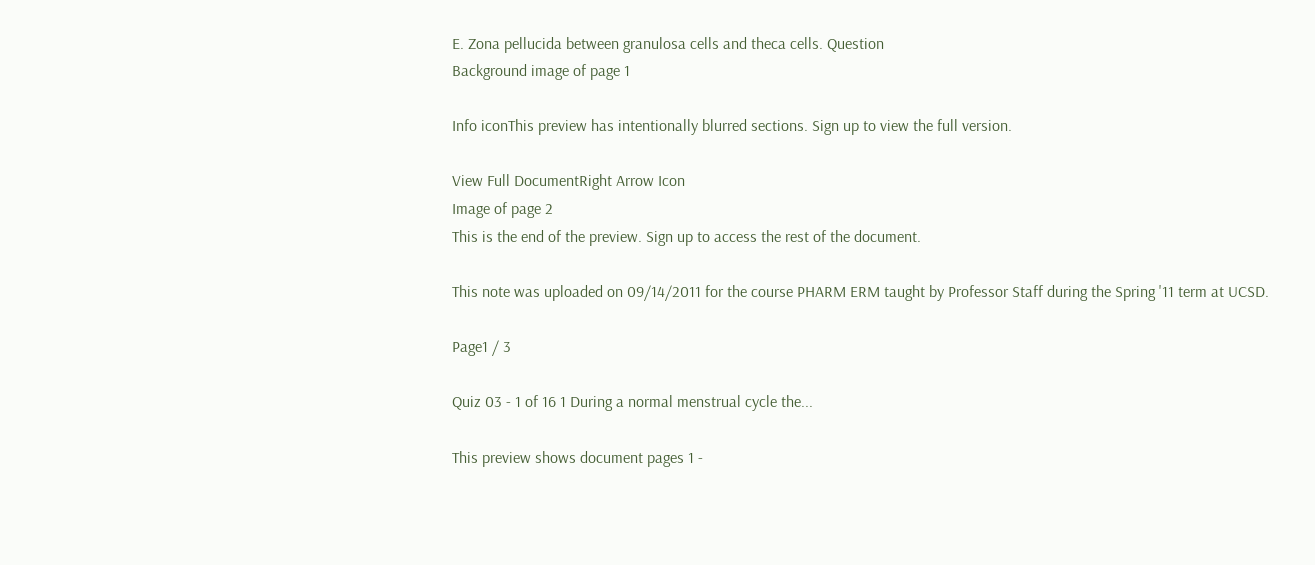E. Zona pellucida between granulosa cells and theca cells. Question
Background image of page 1

Info iconThis preview has intentionally blurred sections. Sign up to view the full version.

View Full DocumentRight Arrow Icon
Image of page 2
This is the end of the preview. Sign up to access the rest of the document.

This note was uploaded on 09/14/2011 for the course PHARM ERM taught by Professor Staff during the Spring '11 term at UCSD.

Page1 / 3

Quiz 03 - 1 of 16 1 During a normal menstrual cycle the...

This preview shows document pages 1 -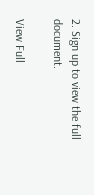2. Sign up to view the full document.

View Full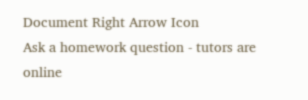Document Right Arrow Icon
Ask a homework question - tutors are online